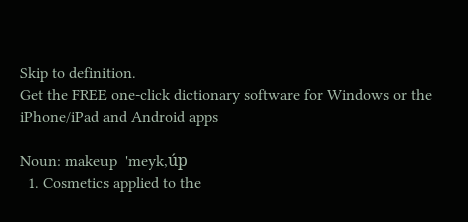Skip to definition.
Get the FREE one-click dictionary software for Windows or the iPhone/iPad and Android apps

Noun: makeup  'meyk,úp
  1. Cosmetics applied to the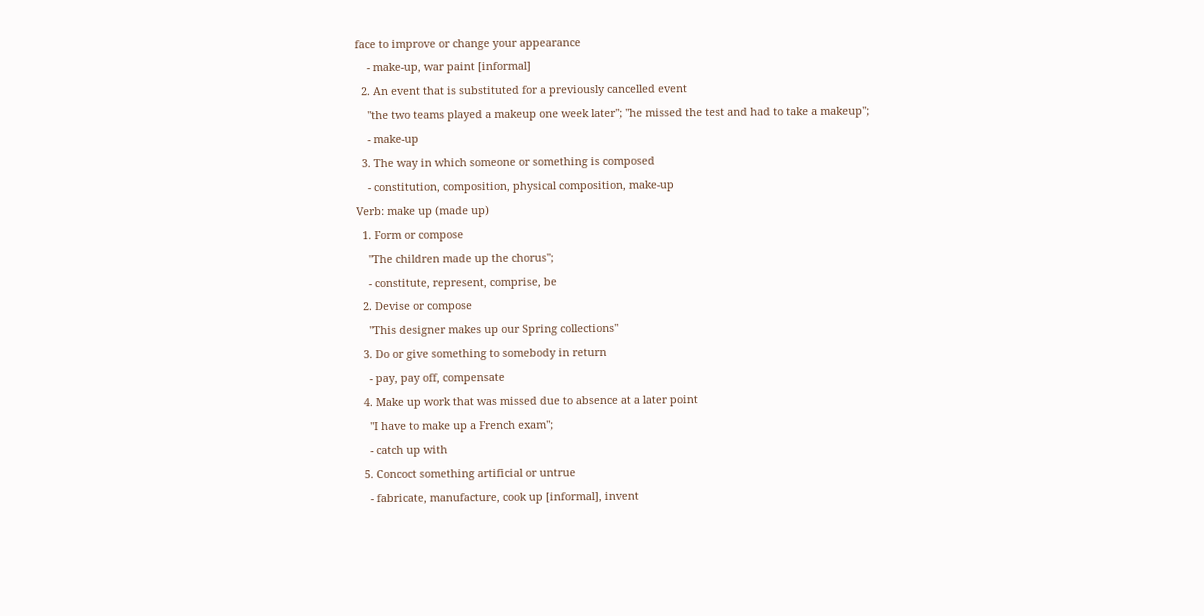face to improve or change your appearance
    - make-up, war paint [informal]
  2. An event that is substituted for a previously cancelled event
    "the two teams played a makeup one week later"; "he missed the test and had to take a makeup";
    - make-up
  3. The way in which someone or something is composed
    - constitution, composition, physical composition, make-up
Verb: make up (made up)
  1. Form or compose
    "The children made up the chorus";
    - constitute, represent, comprise, be
  2. Devise or compose
    "This designer makes up our Spring collections"
  3. Do or give something to somebody in return
    - pay, pay off, compensate
  4. Make up work that was missed due to absence at a later point
    "I have to make up a French exam";
    - catch up with
  5. Concoct something artificial or untrue
    - fabricate, manufacture, cook up [informal], invent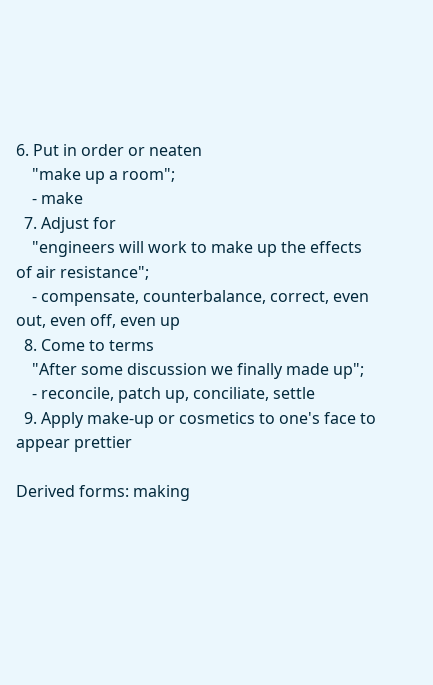6. Put in order or neaten
    "make up a room";
    - make
  7. Adjust for
    "engineers will work to make up the effects of air resistance";
    - compensate, counterbalance, correct, even out, even off, even up
  8. Come to terms
    "After some discussion we finally made up";
    - reconcile, patch up, conciliate, settle
  9. Apply make-up or cosmetics to one's face to appear prettier

Derived forms: making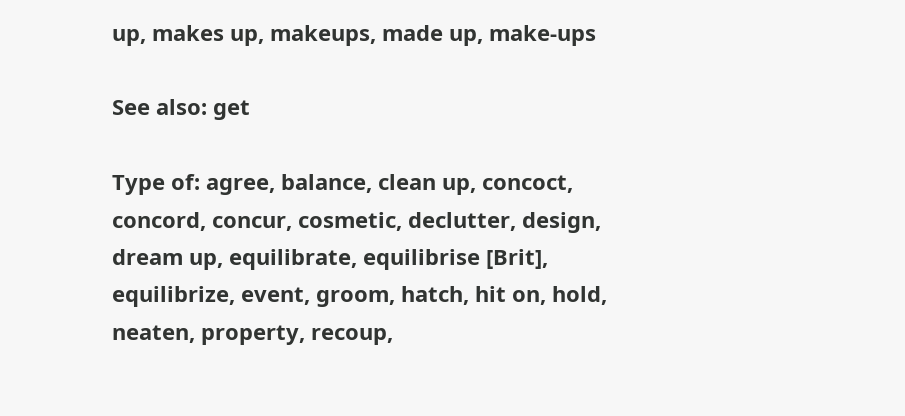up, makes up, makeups, made up, make-ups

See also: get

Type of: agree, balance, clean up, concoct, concord, concur, cosmetic, declutter, design, dream up, equilibrate, equilibrise [Brit], equilibrize, event, groom, hatch, hit on, hold, neaten, property, recoup,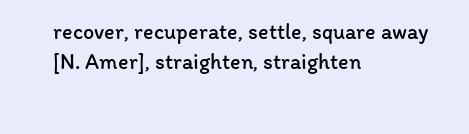recover, recuperate, settle, square away [N. Amer], straighten, straighten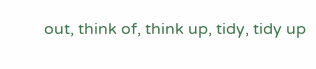out, think of, think up, tidy, tidy up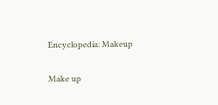Encyclopedia: Makeup

Make up